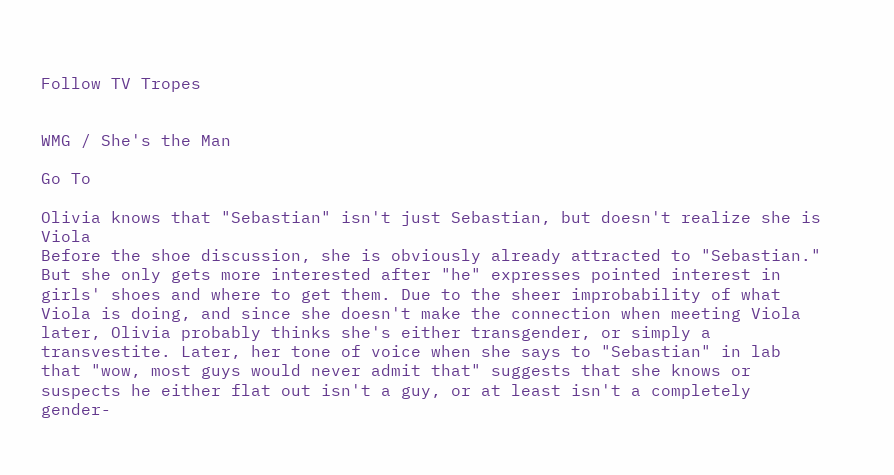Follow TV Tropes


WMG / She's the Man

Go To

Olivia knows that "Sebastian" isn't just Sebastian, but doesn't realize she is Viola
Before the shoe discussion, she is obviously already attracted to "Sebastian." But she only gets more interested after "he" expresses pointed interest in girls' shoes and where to get them. Due to the sheer improbability of what Viola is doing, and since she doesn't make the connection when meeting Viola later, Olivia probably thinks she's either transgender, or simply a transvestite. Later, her tone of voice when she says to "Sebastian" in lab that "wow, most guys would never admit that" suggests that she knows or suspects he either flat out isn't a guy, or at least isn't a completely gender-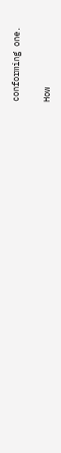conforming one.

How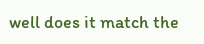well does it match the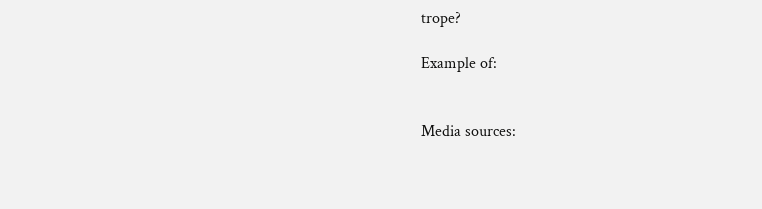trope?

Example of:


Media sources: